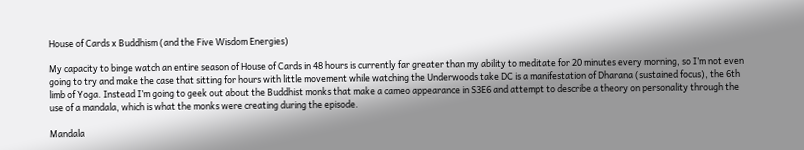House of Cards x Buddhism (and the Five Wisdom Energies)

My capacity to binge watch an entire season of House of Cards in 48 hours is currently far greater than my ability to meditate for 20 minutes every morning, so I’m not even going to try and make the case that sitting for hours with little movement while watching the Underwoods take DC is a manifestation of Dharana (sustained focus), the 6th limb of Yoga. Instead I’m going to geek out about the Buddhist monks that make a cameo appearance in S3E6 and attempt to describe a theory on personality through the use of a mandala, which is what the monks were creating during the episode.

Mandala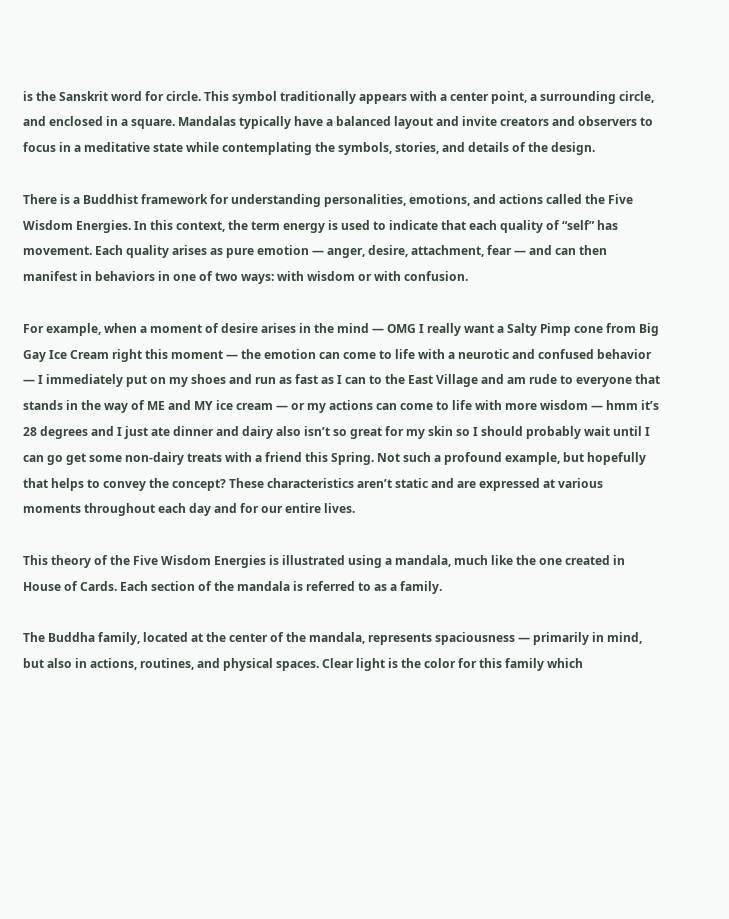is the Sanskrit word for circle. This symbol traditionally appears with a center point, a surrounding circle, and enclosed in a square. Mandalas typically have a balanced layout and invite creators and observers to focus in a meditative state while contemplating the symbols, stories, and details of the design.

There is a Buddhist framework for understanding personalities, emotions, and actions called the Five Wisdom Energies. In this context, the term energy is used to indicate that each quality of “self” has movement. Each quality arises as pure emotion — anger, desire, attachment, fear — and can then manifest in behaviors in one of two ways: with wisdom or with confusion.

For example, when a moment of desire arises in the mind — OMG I really want a Salty Pimp cone from Big Gay Ice Cream right this moment — the emotion can come to life with a neurotic and confused behavior — I immediately put on my shoes and run as fast as I can to the East Village and am rude to everyone that stands in the way of ME and MY ice cream — or my actions can come to life with more wisdom — hmm it’s 28 degrees and I just ate dinner and dairy also isn’t so great for my skin so I should probably wait until I can go get some non-dairy treats with a friend this Spring. Not such a profound example, but hopefully that helps to convey the concept? These characteristics aren’t static and are expressed at various moments throughout each day and for our entire lives.

This theory of the Five Wisdom Energies is illustrated using a mandala, much like the one created in House of Cards. Each section of the mandala is referred to as a family.

The Buddha family, located at the center of the mandala, represents spaciousness — primarily in mind, but also in actions, routines, and physical spaces. Clear light is the color for this family which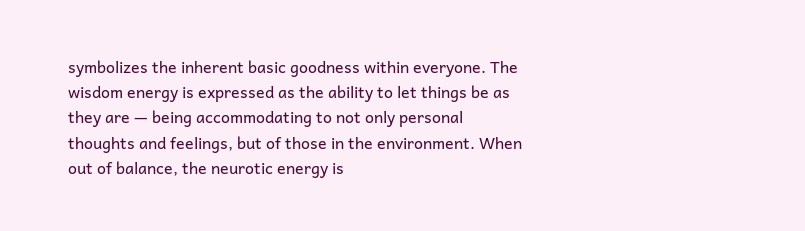symbolizes the inherent basic goodness within everyone. The wisdom energy is expressed as the ability to let things be as they are — being accommodating to not only personal thoughts and feelings, but of those in the environment. When out of balance, the neurotic energy is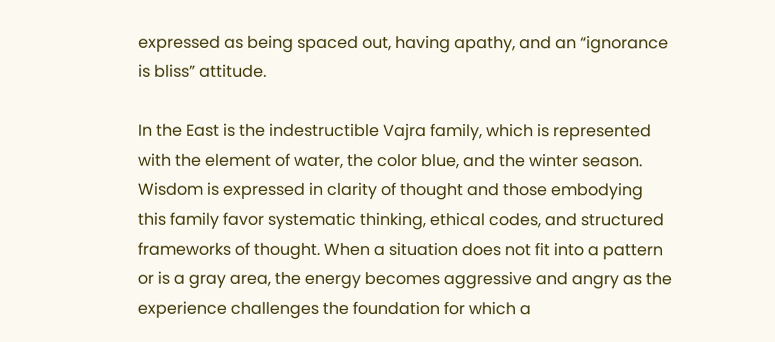expressed as being spaced out, having apathy, and an “ignorance is bliss” attitude.

In the East is the indestructible Vajra family, which is represented with the element of water, the color blue, and the winter season. Wisdom is expressed in clarity of thought and those embodying this family favor systematic thinking, ethical codes, and structured frameworks of thought. When a situation does not fit into a pattern or is a gray area, the energy becomes aggressive and angry as the experience challenges the foundation for which a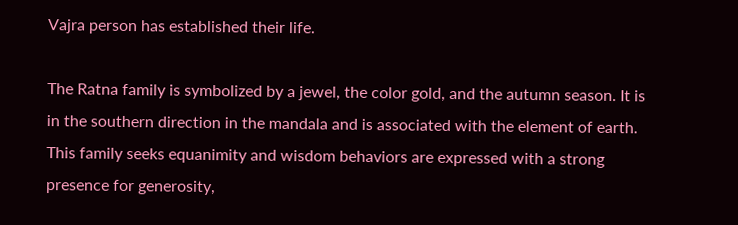Vajra person has established their life.

The Ratna family is symbolized by a jewel, the color gold, and the autumn season. It is in the southern direction in the mandala and is associated with the element of earth. This family seeks equanimity and wisdom behaviors are expressed with a strong presence for generosity,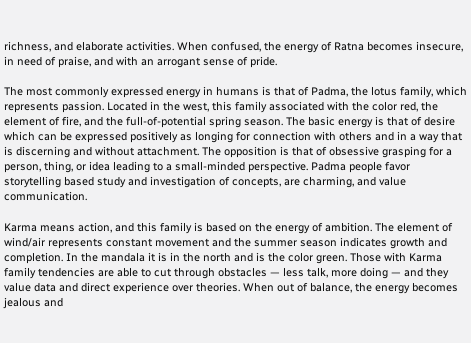richness, and elaborate activities. When confused, the energy of Ratna becomes insecure, in need of praise, and with an arrogant sense of pride.

The most commonly expressed energy in humans is that of Padma, the lotus family, which represents passion. Located in the west, this family associated with the color red, the element of fire, and the full-of-potential spring season. The basic energy is that of desire which can be expressed positively as longing for connection with others and in a way that is discerning and without attachment. The opposition is that of obsessive grasping for a person, thing, or idea leading to a small-minded perspective. Padma people favor storytelling based study and investigation of concepts, are charming, and value communication.

Karma means action, and this family is based on the energy of ambition. The element of wind/air represents constant movement and the summer season indicates growth and completion. In the mandala it is in the north and is the color green. Those with Karma family tendencies are able to cut through obstacles — less talk, more doing — and they value data and direct experience over theories. When out of balance, the energy becomes jealous and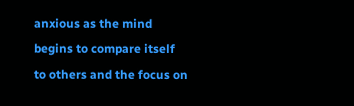anxious as the mind begins to compare itself to others and the focus on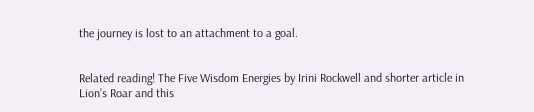the journey is lost to an attachment to a goal.


Related reading! The Five Wisdom Energies by Irini Rockwell and shorter article in Lion’s Roar and this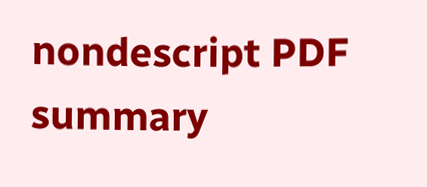nondescript PDF summary